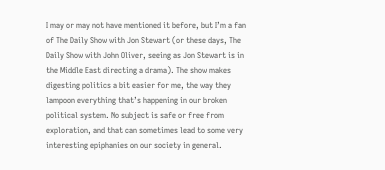I may or may not have mentioned it before, but I’m a fan of The Daily Show with Jon Stewart (or these days, The Daily Show with John Oliver, seeing as Jon Stewart is in the Middle East directing a drama). The show makes digesting politics a bit easier for me, the way they lampoon everything that’s happening in our broken political system. No subject is safe or free from exploration, and that can sometimes lead to some very interesting epiphanies on our society in general.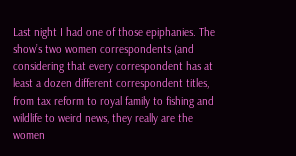Last night I had one of those epiphanies. The show’s two women correspondents (and considering that every correspondent has at least a dozen different correspondent titles, from tax reform to royal family to fishing and wildlife to weird news, they really are the women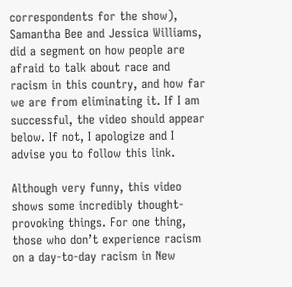correspondents for the show), Samantha Bee and Jessica Williams, did a segment on how people are afraid to talk about race and racism in this country, and how far we are from eliminating it. If I am successful, the video should appear below. If not, I apologize and I advise you to follow this link.

Although very funny, this video shows some incredibly thought-provoking things. For one thing, those who don’t experience racism on a day-to-day racism in New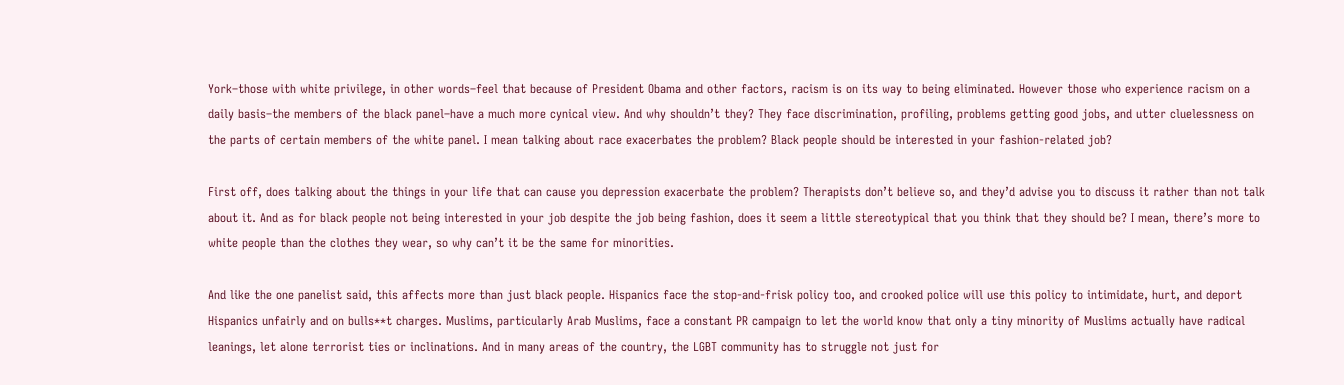York–those with white privilege, in other words–feel that because of President Obama and other factors, racism is on its way to being eliminated. However those who experience racism on a daily basis–the members of the black panel–have a much more cynical view. And why shouldn’t they? They face discrimination, profiling, problems getting good jobs, and utter cluelessness on the parts of certain members of the white panel. I mean talking about race exacerbates the problem? Black people should be interested in your fashion-related job?

First off, does talking about the things in your life that can cause you depression exacerbate the problem? Therapists don’t believe so, and they’d advise you to discuss it rather than not talk about it. And as for black people not being interested in your job despite the job being fashion, does it seem a little stereotypical that you think that they should be? I mean, there’s more to white people than the clothes they wear, so why can’t it be the same for minorities.

And like the one panelist said, this affects more than just black people. Hispanics face the stop-and-frisk policy too, and crooked police will use this policy to intimidate, hurt, and deport Hispanics unfairly and on bulls**t charges. Muslims, particularly Arab Muslims, face a constant PR campaign to let the world know that only a tiny minority of Muslims actually have radical leanings, let alone terrorist ties or inclinations. And in many areas of the country, the LGBT community has to struggle not just for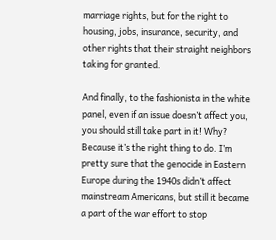marriage rights, but for the right to housing, jobs, insurance, security, and other rights that their straight neighbors taking for granted.

And finally, to the fashionista in the white panel, even if an issue doesn’t affect you, you should still take part in it! Why? Because it’s the right thing to do. I’m pretty sure that the genocide in Eastern Europe during the 1940s didn’t affect mainstream Americans, but still it became a part of the war effort to stop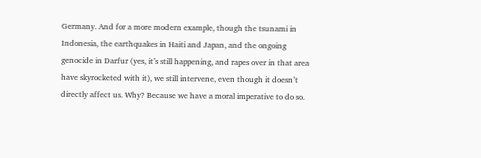Germany. And for a more modern example, though the tsunami in Indonesia, the earthquakes in Haiti and Japan, and the ongoing genocide in Darfur (yes, it’s still happening, and rapes over in that area have skyrocketed with it), we still intervene, even though it doesn’t directly affect us. Why? Because we have a moral imperative to do so.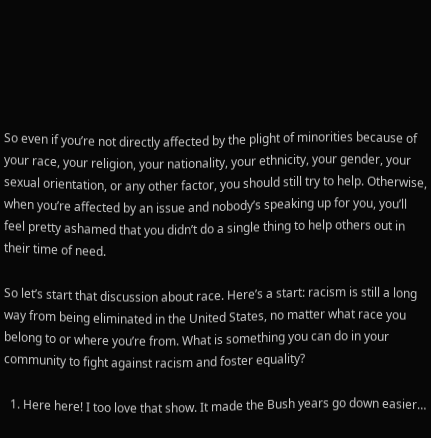So even if you’re not directly affected by the plight of minorities because of your race, your religion, your nationality, your ethnicity, your gender, your sexual orientation, or any other factor, you should still try to help. Otherwise, when you’re affected by an issue and nobody’s speaking up for you, you’ll feel pretty ashamed that you didn’t do a single thing to help others out in their time of need.

So let’s start that discussion about race. Here’s a start: racism is still a long way from being eliminated in the United States, no matter what race you belong to or where you’re from. What is something you can do in your community to fight against racism and foster equality?

  1. Here here! I too love that show. It made the Bush years go down easier…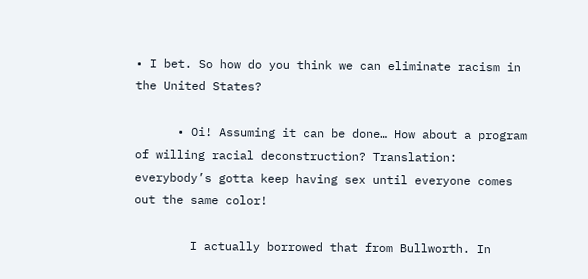• I bet. So how do you think we can eliminate racism in the United States?

      • Oi! Assuming it can be done… How about a program of willing racial deconstruction? Translation: everybody’s gotta keep having sex until everyone comes out the same color!

        I actually borrowed that from Bullworth. In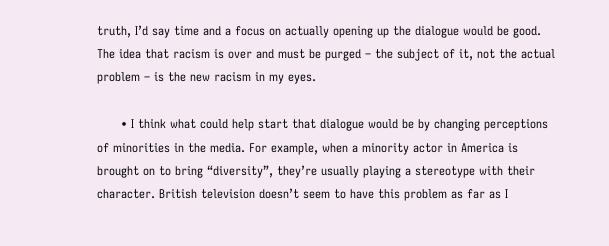truth, I’d say time and a focus on actually opening up the dialogue would be good. The idea that racism is over and must be purged – the subject of it, not the actual problem – is the new racism in my eyes.

      • I think what could help start that dialogue would be by changing perceptions of minorities in the media. For example, when a minority actor in America is brought on to bring “diversity”, they’re usually playing a stereotype with their character. British television doesn’t seem to have this problem as far as I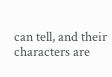can tell, and their characters are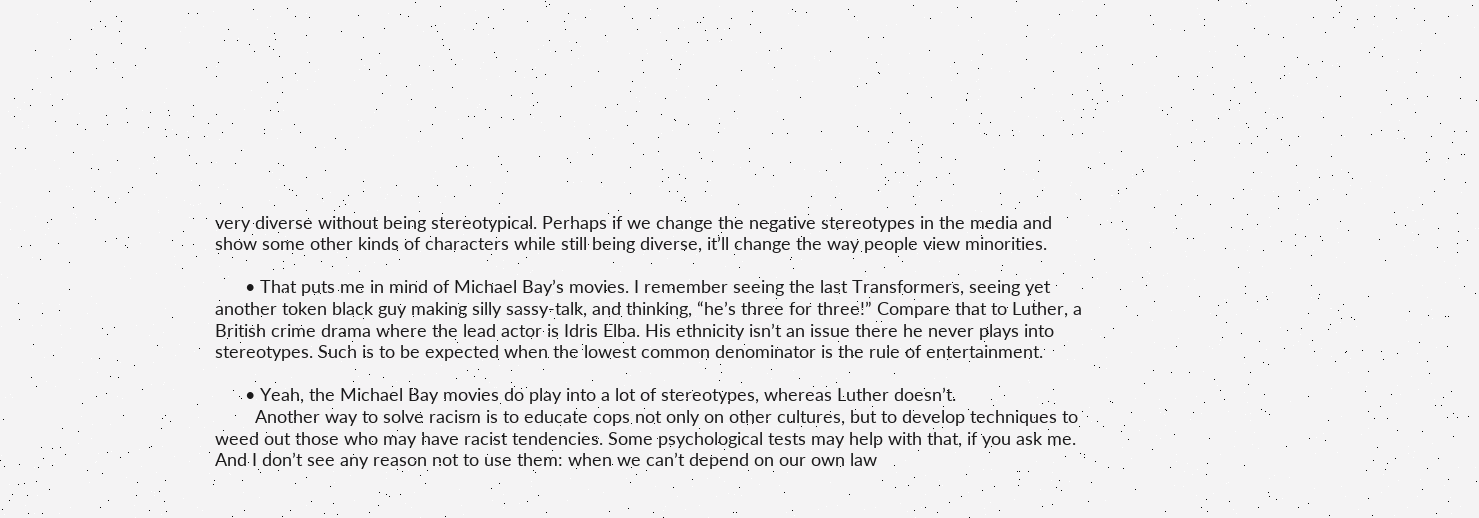very diverse without being stereotypical. Perhaps if we change the negative stereotypes in the media and show some other kinds of characters while still being diverse, it’ll change the way people view minorities.

      • That puts me in mind of Michael Bay’s movies. I remember seeing the last Transformers, seeing yet another token black guy making silly sassy-talk, and thinking, “he’s three for three!” Compare that to Luther, a British crime drama where the lead actor is Idris Elba. His ethnicity isn’t an issue there he never plays into stereotypes. Such is to be expected when the lowest common denominator is the rule of entertainment.

      • Yeah, the Michael Bay movies do play into a lot of stereotypes, whereas Luther doesn’t.
        Another way to solve racism is to educate cops not only on other cultures, but to develop techniques to weed out those who may have racist tendencies. Some psychological tests may help with that, if you ask me. And I don’t see any reason not to use them: when we can’t depend on our own law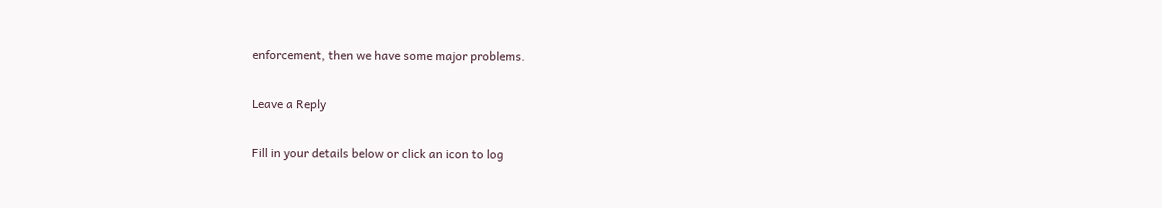enforcement, then we have some major problems.

Leave a Reply

Fill in your details below or click an icon to log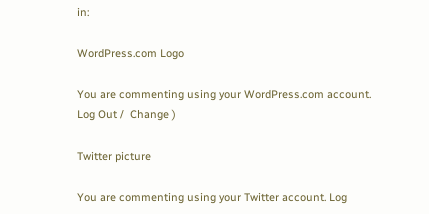in:

WordPress.com Logo

You are commenting using your WordPress.com account. Log Out /  Change )

Twitter picture

You are commenting using your Twitter account. Log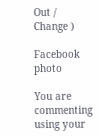Out /  Change )

Facebook photo

You are commenting using your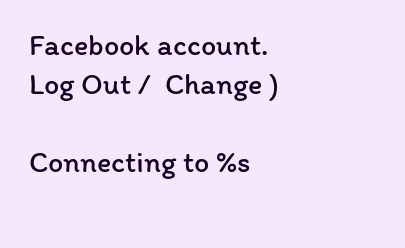Facebook account. Log Out /  Change )

Connecting to %s